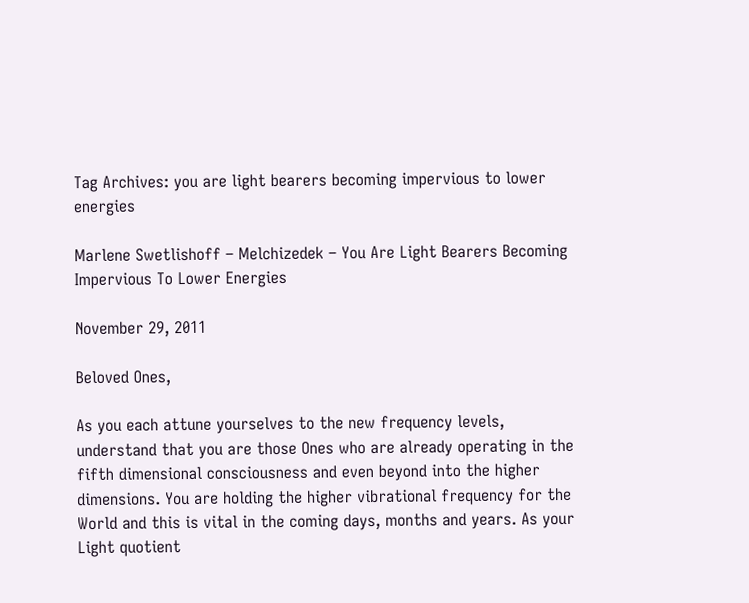Tag Archives: you are light bearers becoming impervious to lower energies

Marlene Swetlishoff – Melchizedek – You Are Light Bearers Becoming Impervious To Lower Energies

November 29, 2011

Beloved Ones,

As you each attune yourselves to the new frequency levels, understand that you are those Ones who are already operating in the fifth dimensional consciousness and even beyond into the higher dimensions. You are holding the higher vibrational frequency for the World and this is vital in the coming days, months and years. As your Light quotient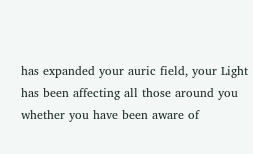has expanded your auric field, your Light has been affecting all those around you whether you have been aware of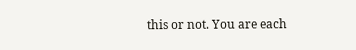this or not. You are each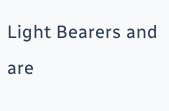Light Bearers and are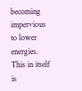becoming impervious to lower energies. This in itself is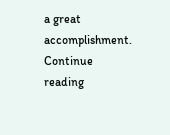a great accomplishment. Continue reading